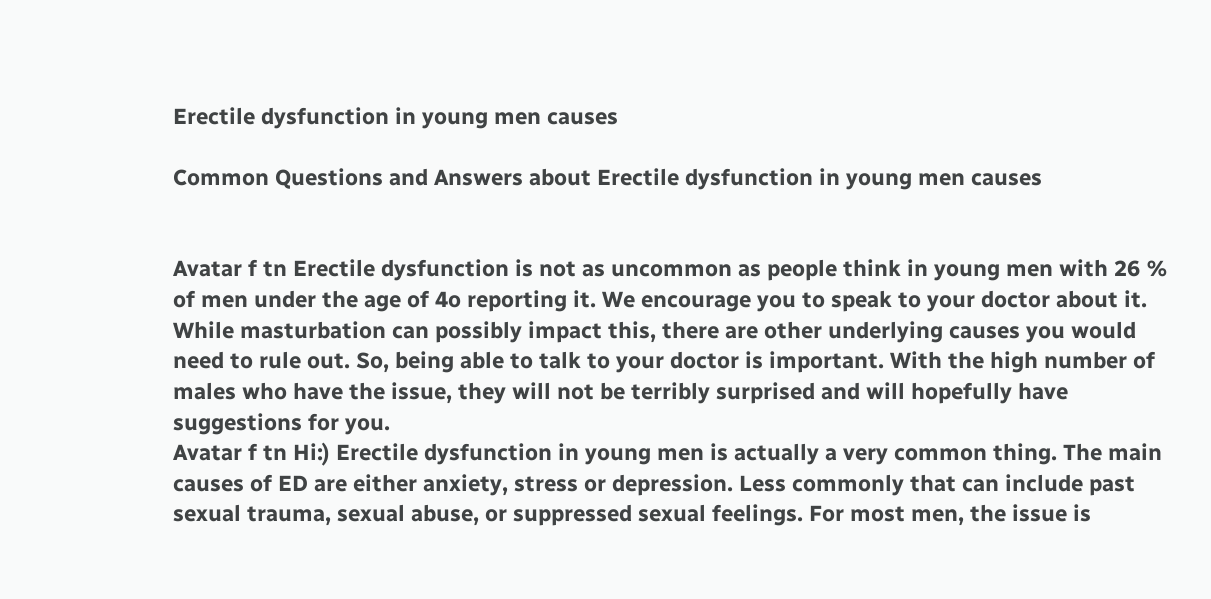Erectile dysfunction in young men causes

Common Questions and Answers about Erectile dysfunction in young men causes


Avatar f tn Erectile dysfunction is not as uncommon as people think in young men with 26 % of men under the age of 4o reporting it. We encourage you to speak to your doctor about it. While masturbation can possibly impact this, there are other underlying causes you would need to rule out. So, being able to talk to your doctor is important. With the high number of males who have the issue, they will not be terribly surprised and will hopefully have suggestions for you.
Avatar f tn Hi:) Erectile dysfunction in young men is actually a very common thing. The main causes of ED are either anxiety, stress or depression. Less commonly that can include past sexual trauma, sexual abuse, or suppressed sexual feelings. For most men, the issue is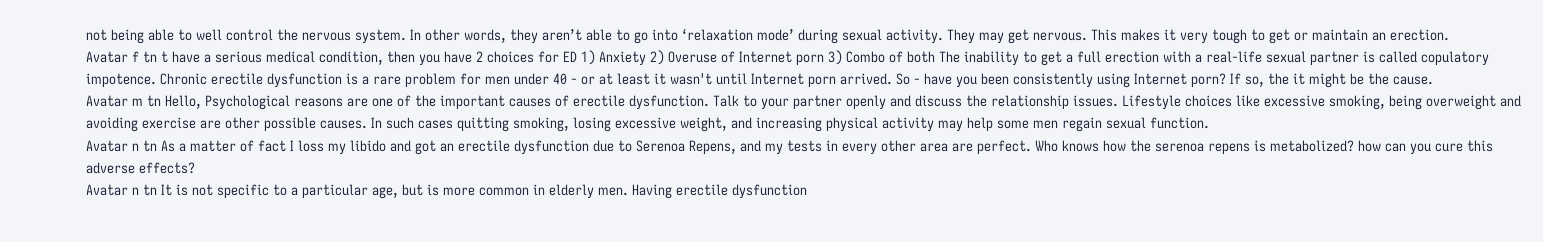not being able to well control the nervous system. In other words, they aren’t able to go into ‘relaxation mode’ during sexual activity. They may get nervous. This makes it very tough to get or maintain an erection.
Avatar f tn t have a serious medical condition, then you have 2 choices for ED 1) Anxiety 2) Overuse of Internet porn 3) Combo of both The inability to get a full erection with a real-life sexual partner is called copulatory impotence. Chronic erectile dysfunction is a rare problem for men under 40 - or at least it wasn't until Internet porn arrived. So - have you been consistently using Internet porn? If so, the it might be the cause.
Avatar m tn Hello, Psychological reasons are one of the important causes of erectile dysfunction. Talk to your partner openly and discuss the relationship issues. Lifestyle choices like excessive smoking, being overweight and avoiding exercise are other possible causes. In such cases quitting smoking, losing excessive weight, and increasing physical activity may help some men regain sexual function.
Avatar n tn As a matter of fact I loss my libido and got an erectile dysfunction due to Serenoa Repens, and my tests in every other area are perfect. Who knows how the serenoa repens is metabolized? how can you cure this adverse effects?
Avatar n tn It is not specific to a particular age, but is more common in elderly men. Having erectile dysfunction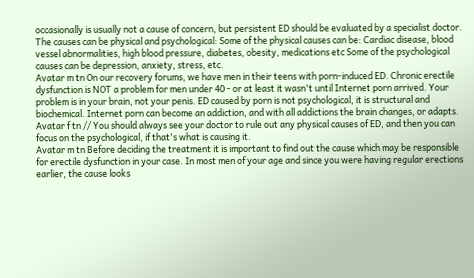occasionally is usually not a cause of concern, but persistent ED should be evaluated by a specialist doctor. The causes can be physical and psychological: Some of the physical causes can be: Cardiac disease, blood vessel abnormalities, high blood pressure, diabetes, obesity, medications etc Some of the psychological causes can be depression, anxiety, stress, etc.
Avatar m tn On our recovery forums, we have men in their teens with porn-induced ED. Chronic erectile dysfunction is NOT a problem for men under 40 - or at least it wasn't until Internet porn arrived. Your problem is in your brain, not your penis. ED caused by porn is not psychological, it is structural and biochemical. Internet porn can become an addiction, and with all addictions the brain changes, or adapts.
Avatar f tn // You should always see your doctor to rule out any physical causes of ED, and then you can focus on the psychological, if that's what is causing it.
Avatar m tn Before deciding the treatment it is important to find out the cause which may be responsible for erectile dysfunction in your case. In most men of your age and since you were having regular erections earlier, the cause looks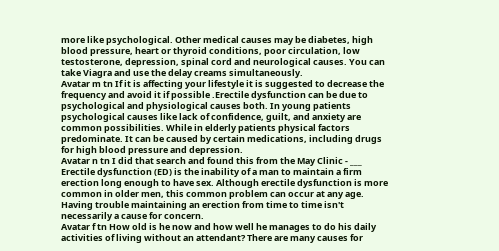more like psychological. Other medical causes may be diabetes, high blood pressure, heart or thyroid conditions, poor circulation, low testosterone, depression, spinal cord and neurological causes. You can take Viagra and use the delay creams simultaneously.
Avatar m tn If it is affecting your lifestyle it is suggested to decrease the frequency and avoid it if possible .Erectile dysfunction can be due to psychological and physiological causes both. In young patients psychological causes like lack of confidence, guilt, and anxiety are common possibilities. While in elderly patients physical factors predominate. It can be caused by certain medications, including drugs for high blood pressure and depression.
Avatar n tn I did that search and found this from the May Clinic - ___ Erectile dysfunction (ED) is the inability of a man to maintain a firm erection long enough to have sex. Although erectile dysfunction is more common in older men, this common problem can occur at any age. Having trouble maintaining an erection from time to time isn't necessarily a cause for concern.
Avatar f tn How old is he now and how well he manages to do his daily activities of living without an attendant? There are many causes for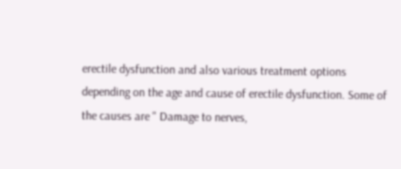erectile dysfunction and also various treatment options depending on the age and cause of erectile dysfunction. Some of the causes are " Damage to nerves,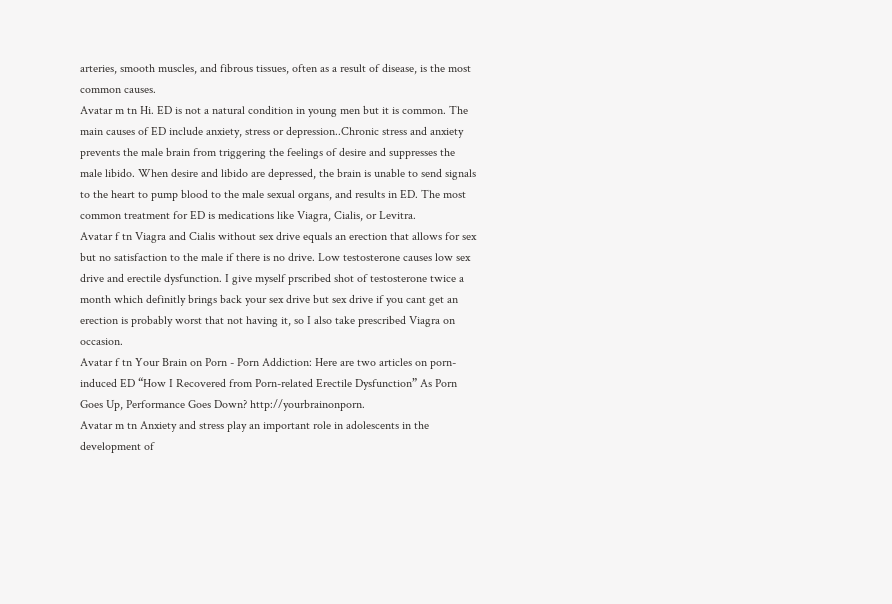arteries, smooth muscles, and fibrous tissues, often as a result of disease, is the most common causes.
Avatar m tn Hi. ED is not a natural condition in young men but it is common. The main causes of ED include anxiety, stress or depression..Chronic stress and anxiety prevents the male brain from triggering the feelings of desire and suppresses the male libido. When desire and libido are depressed, the brain is unable to send signals to the heart to pump blood to the male sexual organs, and results in ED. The most common treatment for ED is medications like Viagra, Cialis, or Levitra.
Avatar f tn Viagra and Cialis without sex drive equals an erection that allows for sex but no satisfaction to the male if there is no drive. Low testosterone causes low sex drive and erectile dysfunction. I give myself prscribed shot of testosterone twice a month which definitly brings back your sex drive but sex drive if you cant get an erection is probably worst that not having it, so I also take prescribed Viagra on occasion.
Avatar f tn Your Brain on Porn - Porn Addiction: Here are two articles on porn-induced ED “How I Recovered from Porn-related Erectile Dysfunction” As Porn Goes Up, Performance Goes Down? http://yourbrainonporn.
Avatar m tn Anxiety and stress play an important role in adolescents in the development of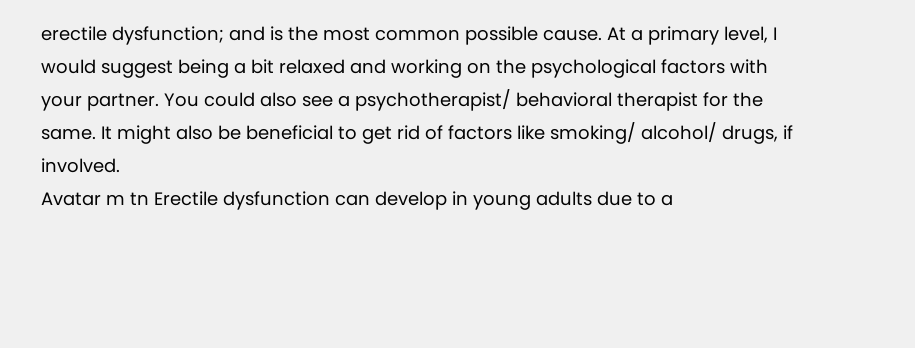erectile dysfunction; and is the most common possible cause. At a primary level, I would suggest being a bit relaxed and working on the psychological factors with your partner. You could also see a psychotherapist/ behavioral therapist for the same. It might also be beneficial to get rid of factors like smoking/ alcohol/ drugs, if involved.
Avatar m tn Erectile dysfunction can develop in young adults due to a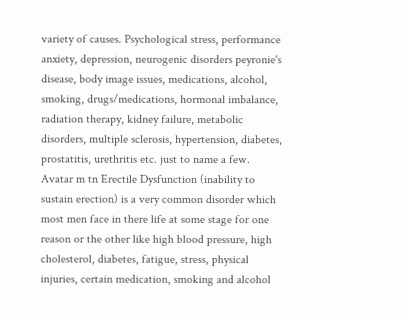variety of causes. Psychological stress, performance anxiety, depression, neurogenic disorders peyronie's disease, body image issues, medications, alcohol, smoking, drugs/medications, hormonal imbalance, radiation therapy, kidney failure, metabolic disorders, multiple sclerosis, hypertension, diabetes, prostatitis, urethritis etc. just to name a few.
Avatar m tn Erectile Dysfunction (inability to sustain erection) is a very common disorder which most men face in there life at some stage for one reason or the other like high blood pressure, high cholesterol, diabetes, fatigue, stress, physical injuries, certain medication, smoking and alcohol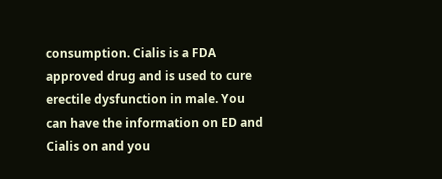consumption. Cialis is a FDA approved drug and is used to cure erectile dysfunction in male. You can have the information on ED and Cialis on and you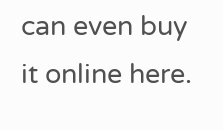can even buy it online here.